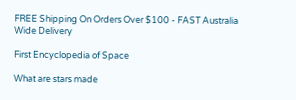FREE Shipping On Orders Over $100 - FAST Australia Wide Delivery

First Encyclopedia of Space

What are stars made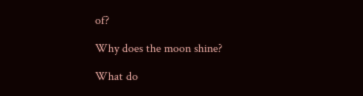of?

Why does the moon shine?

What do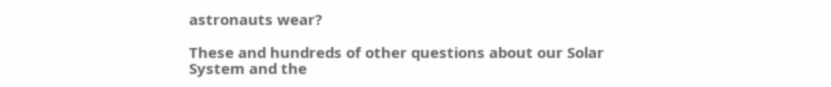astronauts wear?

These and hundreds of other questions about our Solar System and the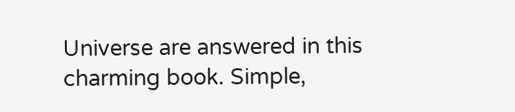Universe are answered in this charming book. Simple,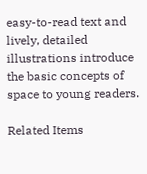easy-to-read text and lively, detailed illustrations introduce the basic concepts of space to young readers.

Related Items